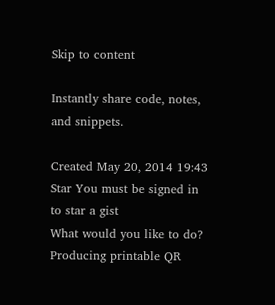Skip to content

Instantly share code, notes, and snippets.

Created May 20, 2014 19:43
Star You must be signed in to star a gist
What would you like to do?
Producing printable QR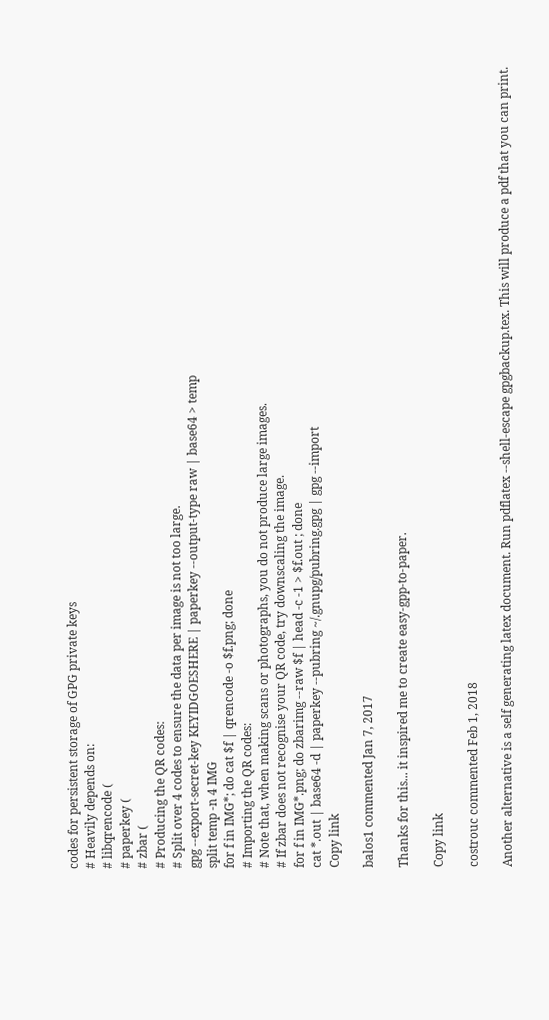codes for persistent storage of GPG private keys
# Heavily depends on:
# libqrencode (
# paperkey (
# zbar (
# Producing the QR codes:
# Split over 4 codes to ensure the data per image is not too large.
gpg --export-secret-key KEYIDGOESHERE | paperkey --output-type raw | base64 > temp
split temp -n 4 IMG
for f in IMG*; do cat $f | qrencode -o $f.png; done
# Importing the QR codes:
# Note that, when making scans or photographs, you do not produce large images.
# If zbar does not recognise your QR code, try downscaling the image.
for f in IMG*.png; do zbarimg --raw $f | head -c -1 > $f.out ; done
cat *.out | base64 -d | paperkey --pubring ~/.gnupg/pubring.gpg | gpg --import
Copy link

balos1 commented Jan 7, 2017

Thanks for this... it inspired me to create easy-gpp-to-paper.

Copy link

costrouc commented Feb 1, 2018

Another alternative is a self generating latex document. Run pdflatex --shell-escape gpgbackup.tex. This will produce a pdf that you can print.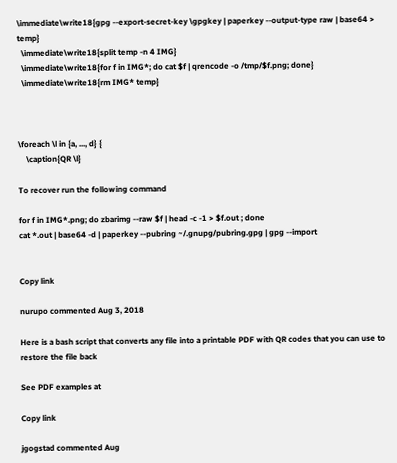\immediate\write18{gpg --export-secret-key \gpgkey | paperkey --output-type raw | base64 > temp}
  \immediate\write18{split temp -n 4 IMG}
  \immediate\write18{for f in IMG*; do cat $f | qrencode -o /tmp/$f.png; done}
  \immediate\write18{rm IMG* temp}



\foreach \l in {a, ..., d} {
    \caption{QR \l}

To recover run the following command

for f in IMG*.png; do zbarimg --raw $f | head -c -1 > $f.out ; done
cat *.out | base64 -d | paperkey --pubring ~/.gnupg/pubring.gpg | gpg --import


Copy link

nurupo commented Aug 3, 2018

Here is a bash script that converts any file into a printable PDF with QR codes that you can use to restore the file back

See PDF examples at

Copy link

jgogstad commented Aug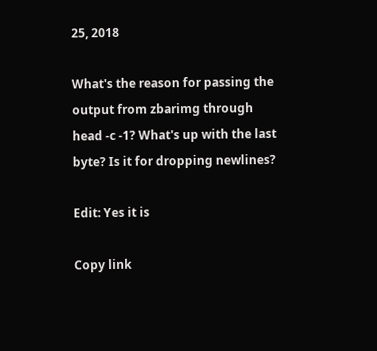25, 2018

What's the reason for passing the output from zbarimg through head -c -1? What's up with the last byte? Is it for dropping newlines?

Edit: Yes it is

Copy link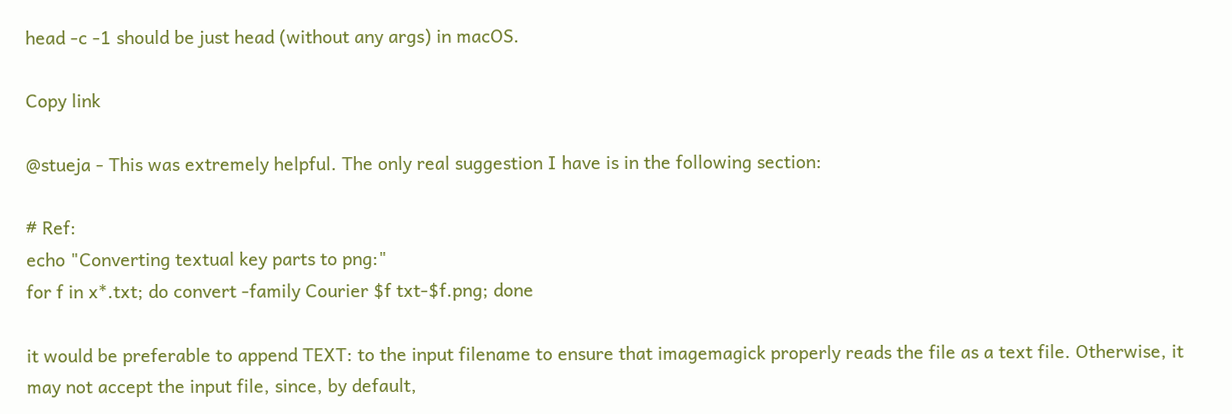head -c -1 should be just head (without any args) in macOS.

Copy link

@stueja - This was extremely helpful. The only real suggestion I have is in the following section:

# Ref:
echo "Converting textual key parts to png:"
for f in x*.txt; do convert -family Courier $f txt-$f.png; done

it would be preferable to append TEXT: to the input filename to ensure that imagemagick properly reads the file as a text file. Otherwise, it may not accept the input file, since, by default,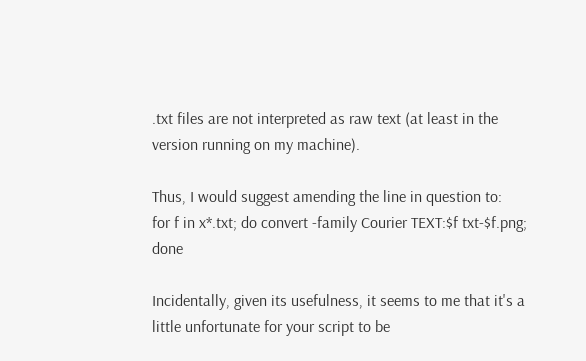.txt files are not interpreted as raw text (at least in the version running on my machine).

Thus, I would suggest amending the line in question to:
for f in x*.txt; do convert -family Courier TEXT:$f txt-$f.png; done

Incidentally, given its usefulness, it seems to me that it's a little unfortunate for your script to be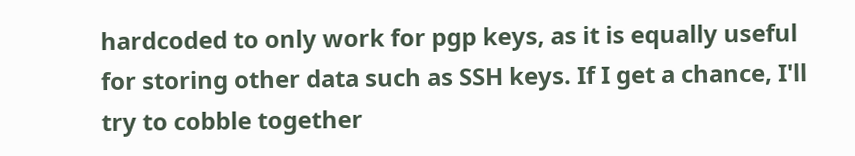hardcoded to only work for pgp keys, as it is equally useful for storing other data such as SSH keys. If I get a chance, I'll try to cobble together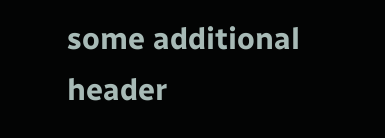some additional header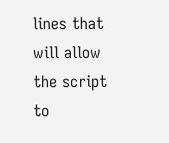lines that will allow the script to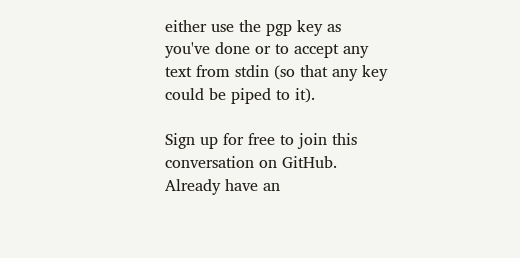either use the pgp key as you've done or to accept any text from stdin (so that any key could be piped to it).

Sign up for free to join this conversation on GitHub. Already have an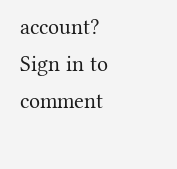account? Sign in to comment